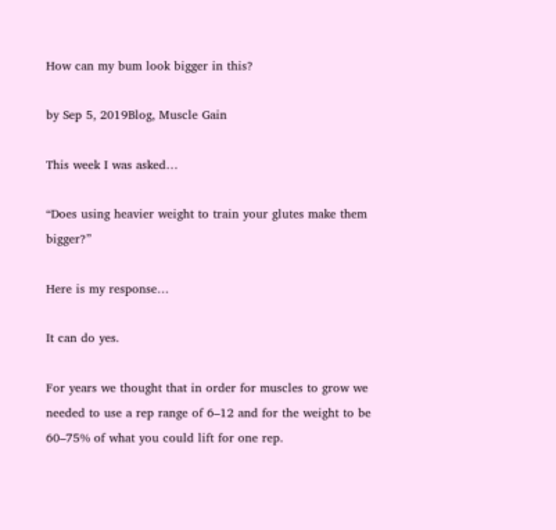How can my bum look bigger in this?

by Sep 5, 2019Blog, Muscle Gain

This week I was asked…

“Does using heavier weight to train your glutes make them bigger?”

Here is my response…

It can do yes.

For years we thought that in order for muscles to grow we needed to use a rep range of 6–12 and for the weight to be 60–75% of what you could lift for one rep.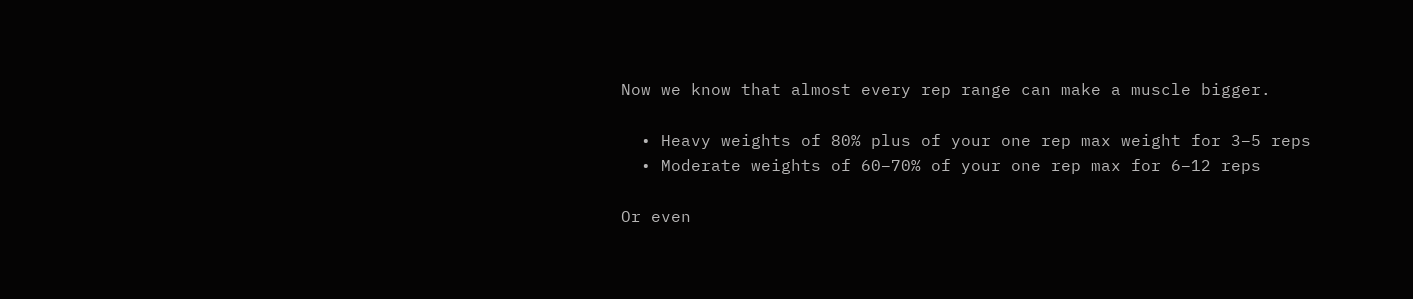Now we know that almost every rep range can make a muscle bigger.

  • Heavy weights of 80% plus of your one rep max weight for 3–5 reps
  • Moderate weights of 60–70% of your one rep max for 6–12 reps

Or even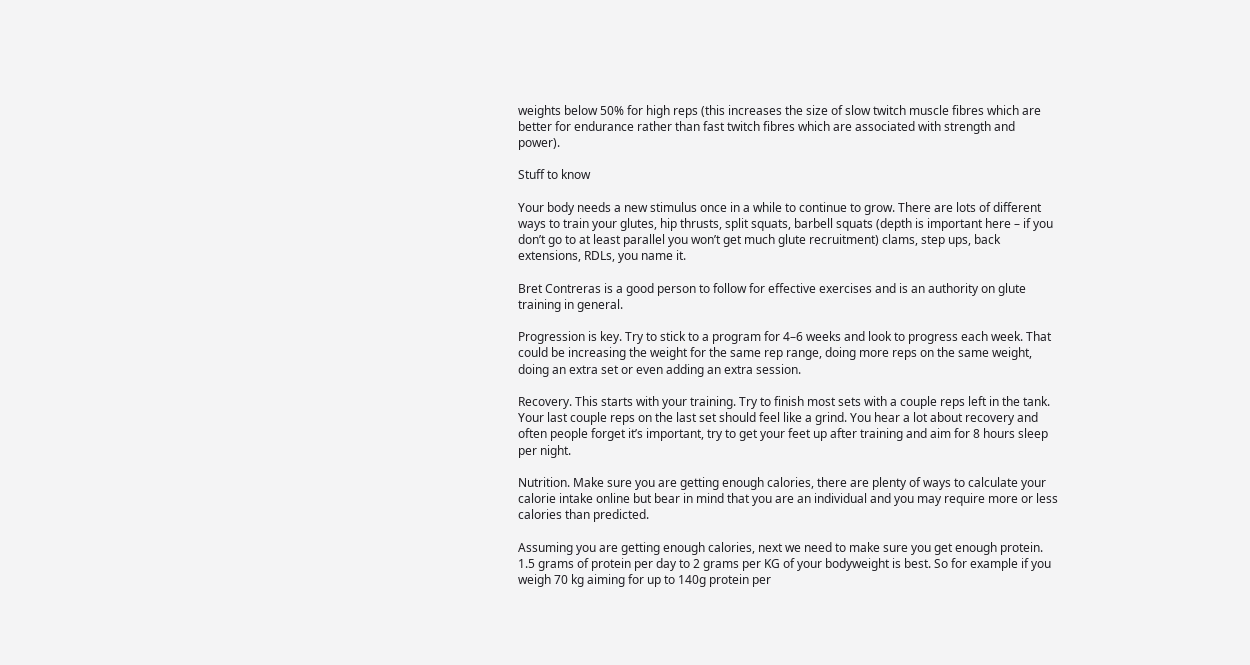weights below 50% for high reps (this increases the size of slow twitch muscle fibres which are better for endurance rather than fast twitch fibres which are associated with strength and power).

Stuff to know

Your body needs a new stimulus once in a while to continue to grow. There are lots of different ways to train your glutes, hip thrusts, split squats, barbell squats (depth is important here – if you don’t go to at least parallel you won’t get much glute recruitment) clams, step ups, back extensions, RDLs, you name it.

Bret Contreras is a good person to follow for effective exercises and is an authority on glute training in general.

Progression is key. Try to stick to a program for 4–6 weeks and look to progress each week. That could be increasing the weight for the same rep range, doing more reps on the same weight, doing an extra set or even adding an extra session.

Recovery. This starts with your training. Try to finish most sets with a couple reps left in the tank. Your last couple reps on the last set should feel like a grind. You hear a lot about recovery and often people forget it’s important, try to get your feet up after training and aim for 8 hours sleep per night.

Nutrition. Make sure you are getting enough calories, there are plenty of ways to calculate your calorie intake online but bear in mind that you are an individual and you may require more or less calories than predicted.

Assuming you are getting enough calories, next we need to make sure you get enough protein. 1.5 grams of protein per day to 2 grams per KG of your bodyweight is best. So for example if you weigh 70 kg aiming for up to 140g protein per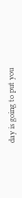day is going to put you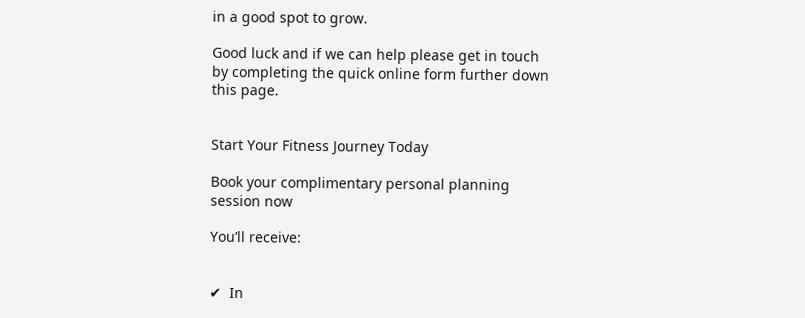in a good spot to grow.

Good luck and if we can help please get in touch by completing the quick online form further down this page.


Start Your Fitness Journey Today

Book your complimentary personal planning session now

You’ll receive:


✔  In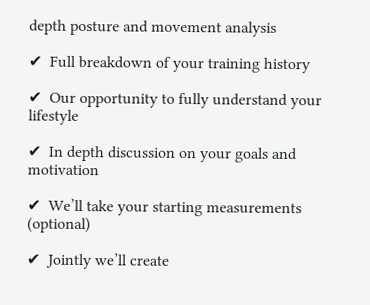depth posture and movement analysis

✔  Full breakdown of your training history

✔  Our opportunity to fully understand your lifestyle

✔  In depth discussion on your goals and motivation

✔  We’ll take your starting measurements (optional)

✔  Jointly we’ll create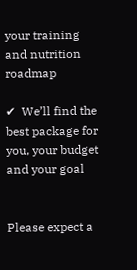your training and nutrition roadmap

✔  We’ll find the best package for you, your budget and your goal


Please expect a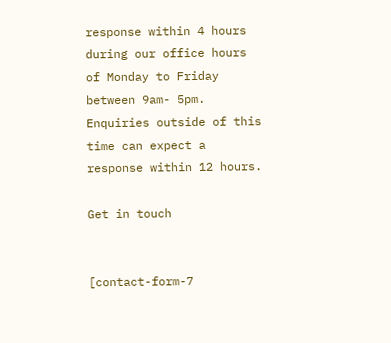response within 4 hours during our office hours of Monday to Friday between 9am- 5pm. Enquiries outside of this time can expect a response within 12 hours.

Get in touch


[contact-form-7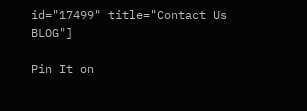id="17499" title="Contact Us BLOG"]

Pin It on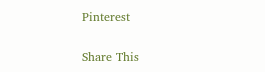Pinterest

Share This